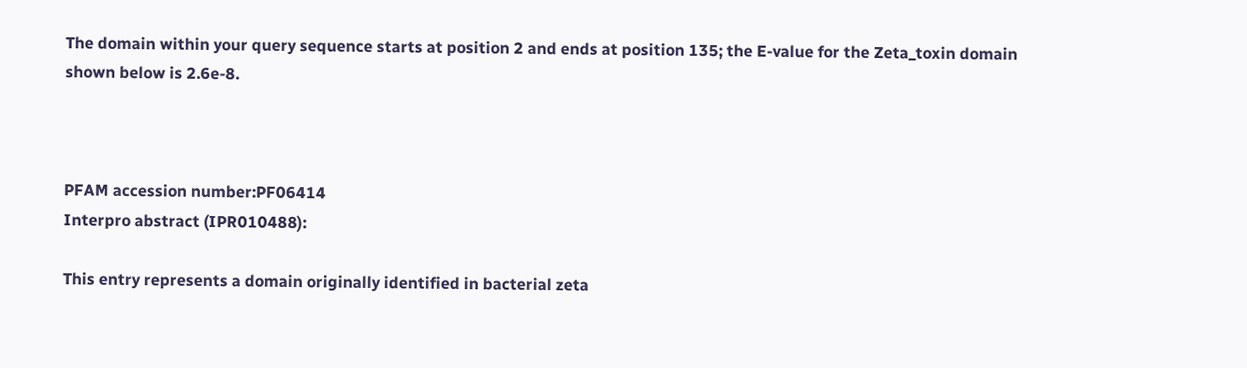The domain within your query sequence starts at position 2 and ends at position 135; the E-value for the Zeta_toxin domain shown below is 2.6e-8.



PFAM accession number:PF06414
Interpro abstract (IPR010488):

This entry represents a domain originally identified in bacterial zeta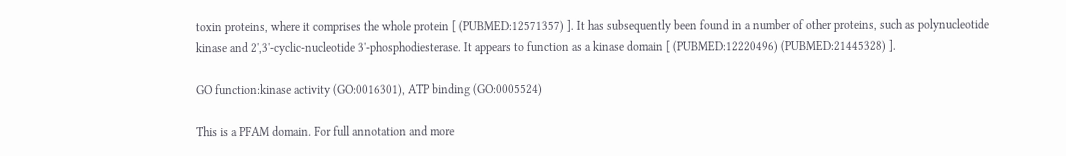toxin proteins, where it comprises the whole protein [ (PUBMED:12571357) ]. It has subsequently been found in a number of other proteins, such as polynucleotide kinase and 2',3'-cyclic-nucleotide 3'-phosphodiesterase. It appears to function as a kinase domain [ (PUBMED:12220496) (PUBMED:21445328) ].

GO function:kinase activity (GO:0016301), ATP binding (GO:0005524)

This is a PFAM domain. For full annotation and more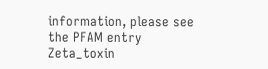information, please see the PFAM entry Zeta_toxin